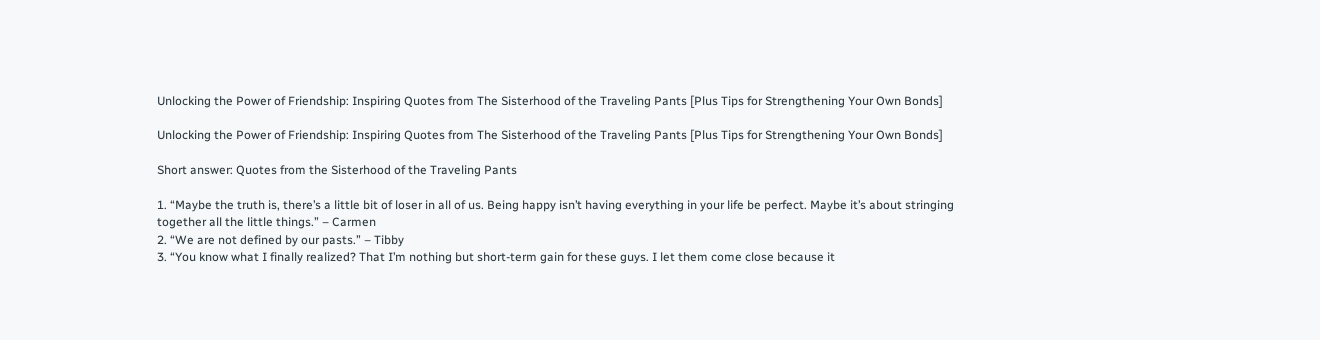Unlocking the Power of Friendship: Inspiring Quotes from The Sisterhood of the Traveling Pants [Plus Tips for Strengthening Your Own Bonds]

Unlocking the Power of Friendship: Inspiring Quotes from The Sisterhood of the Traveling Pants [Plus Tips for Strengthening Your Own Bonds]

Short answer: Quotes from the Sisterhood of the Traveling Pants

1. “Maybe the truth is, there’s a little bit of loser in all of us. Being happy isn’t having everything in your life be perfect. Maybe it’s about stringing together all the little things.” – Carmen
2. “We are not defined by our pasts.” – Tibby
3. “You know what I finally realized? That I’m nothing but short-term gain for these guys. I let them come close because it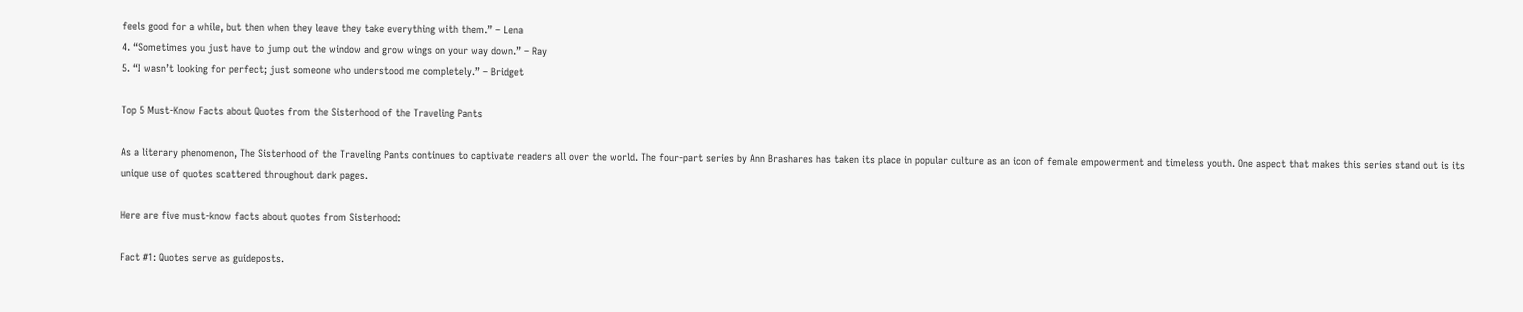feels good for a while, but then when they leave they take everything with them.” – Lena
4. “Sometimes you just have to jump out the window and grow wings on your way down.” – Ray
5. “I wasn’t looking for perfect; just someone who understood me completely.” – Bridget

Top 5 Must-Know Facts about Quotes from the Sisterhood of the Traveling Pants

As a literary phenomenon, The Sisterhood of the Traveling Pants continues to captivate readers all over the world. The four-part series by Ann Brashares has taken its place in popular culture as an icon of female empowerment and timeless youth. One aspect that makes this series stand out is its unique use of quotes scattered throughout dark pages.

Here are five must-know facts about quotes from Sisterhood:

Fact #1: Quotes serve as guideposts.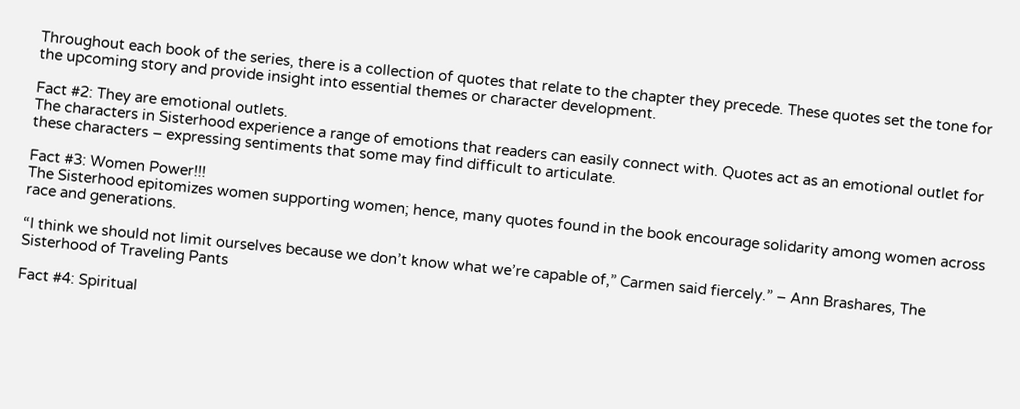Throughout each book of the series, there is a collection of quotes that relate to the chapter they precede. These quotes set the tone for the upcoming story and provide insight into essential themes or character development.

Fact #2: They are emotional outlets.
The characters in Sisterhood experience a range of emotions that readers can easily connect with. Quotes act as an emotional outlet for these characters – expressing sentiments that some may find difficult to articulate.

Fact #3: Women Power!!!
The Sisterhood epitomizes women supporting women; hence, many quotes found in the book encourage solidarity among women across race and generations.

“I think we should not limit ourselves because we don’t know what we’re capable of,” Carmen said fiercely.” – Ann Brashares, The Sisterhood of Traveling Pants

Fact #4: Spiritual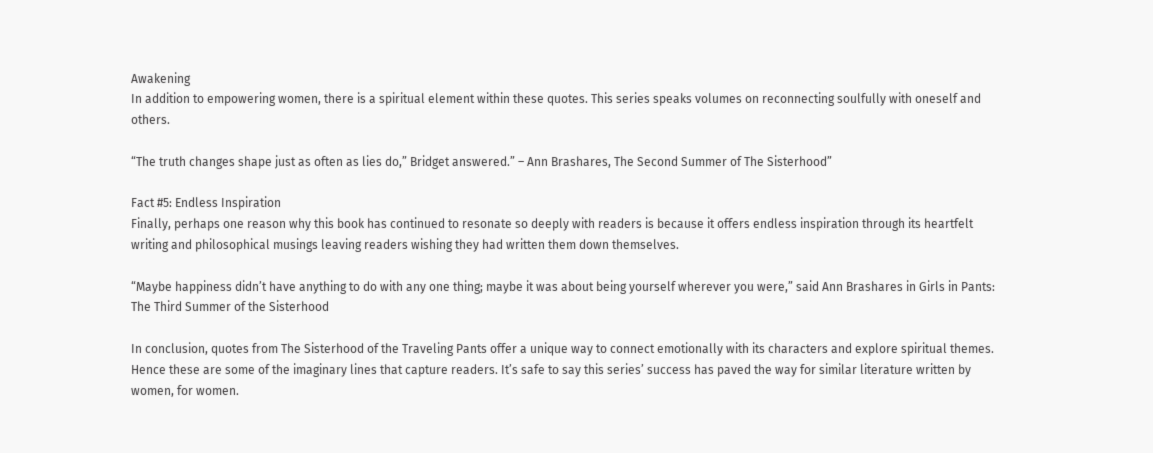Awakening
In addition to empowering women, there is a spiritual element within these quotes. This series speaks volumes on reconnecting soulfully with oneself and others.

“The truth changes shape just as often as lies do,” Bridget answered.” – Ann Brashares, The Second Summer of The Sisterhood”

Fact #5: Endless Inspiration
Finally, perhaps one reason why this book has continued to resonate so deeply with readers is because it offers endless inspiration through its heartfelt writing and philosophical musings leaving readers wishing they had written them down themselves.

“Maybe happiness didn’t have anything to do with any one thing; maybe it was about being yourself wherever you were,” said Ann Brashares in Girls in Pants: The Third Summer of the Sisterhood

In conclusion, quotes from The Sisterhood of the Traveling Pants offer a unique way to connect emotionally with its characters and explore spiritual themes. Hence these are some of the imaginary lines that capture readers. It’s safe to say this series’ success has paved the way for similar literature written by women, for women.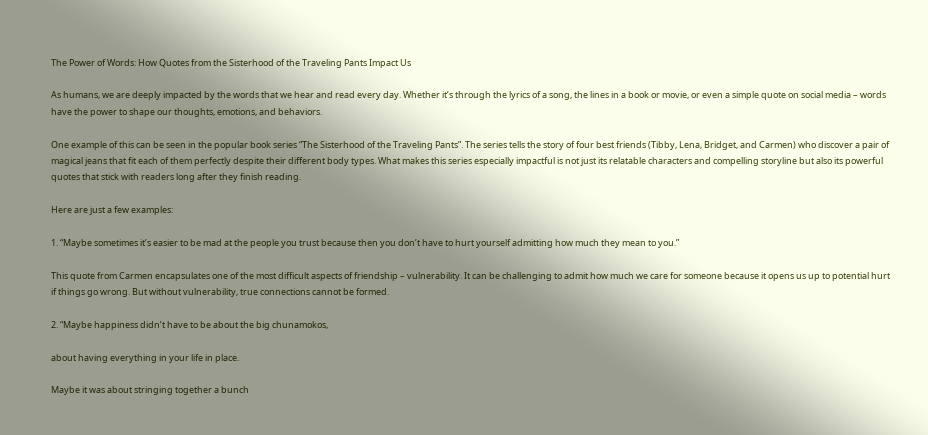The Power of Words: How Quotes from the Sisterhood of the Traveling Pants Impact Us

As humans, we are deeply impacted by the words that we hear and read every day. Whether it’s through the lyrics of a song, the lines in a book or movie, or even a simple quote on social media – words have the power to shape our thoughts, emotions, and behaviors.

One example of this can be seen in the popular book series “The Sisterhood of the Traveling Pants”. The series tells the story of four best friends (Tibby, Lena, Bridget, and Carmen) who discover a pair of magical jeans that fit each of them perfectly despite their different body types. What makes this series especially impactful is not just its relatable characters and compelling storyline but also its powerful quotes that stick with readers long after they finish reading.

Here are just a few examples:

1. “Maybe sometimes it’s easier to be mad at the people you trust because then you don’t have to hurt yourself admitting how much they mean to you.”

This quote from Carmen encapsulates one of the most difficult aspects of friendship – vulnerability. It can be challenging to admit how much we care for someone because it opens us up to potential hurt if things go wrong. But without vulnerability, true connections cannot be formed.

2. “Maybe happiness didn’t have to be about the big chunamokos,

about having everything in your life in place.

Maybe it was about stringing together a bunch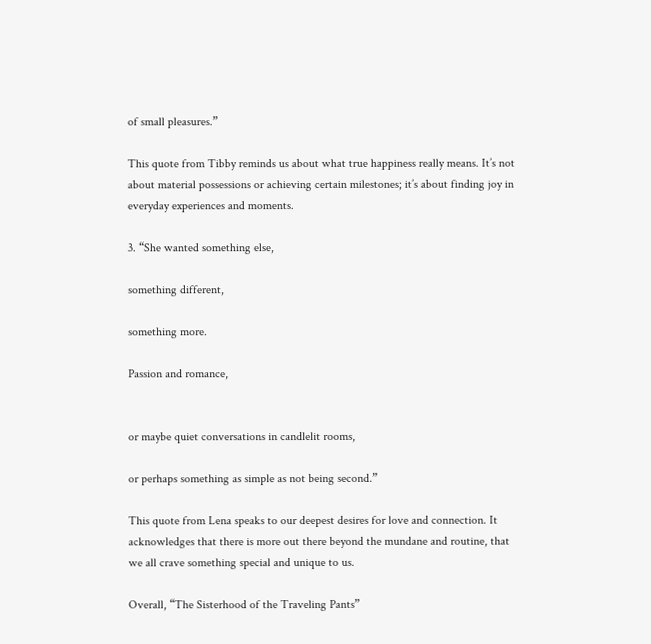of small pleasures.”

This quote from Tibby reminds us about what true happiness really means. It’s not about material possessions or achieving certain milestones; it’s about finding joy in everyday experiences and moments.

3. “She wanted something else,

something different,

something more.

Passion and romance,


or maybe quiet conversations in candlelit rooms,

or perhaps something as simple as not being second.”

This quote from Lena speaks to our deepest desires for love and connection. It acknowledges that there is more out there beyond the mundane and routine, that we all crave something special and unique to us.

Overall, “The Sisterhood of the Traveling Pants”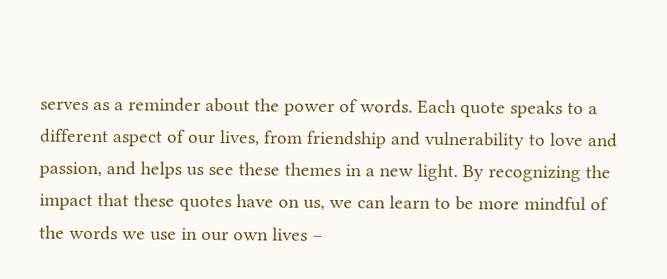serves as a reminder about the power of words. Each quote speaks to a different aspect of our lives, from friendship and vulnerability to love and passion, and helps us see these themes in a new light. By recognizing the impact that these quotes have on us, we can learn to be more mindful of the words we use in our own lives –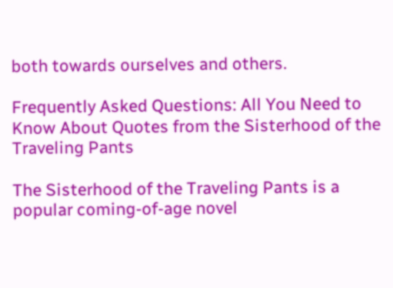both towards ourselves and others.

Frequently Asked Questions: All You Need to Know About Quotes from the Sisterhood of the Traveling Pants

The Sisterhood of the Traveling Pants is a popular coming-of-age novel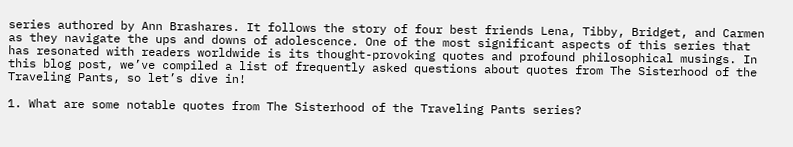series authored by Ann Brashares. It follows the story of four best friends Lena, Tibby, Bridget, and Carmen as they navigate the ups and downs of adolescence. One of the most significant aspects of this series that has resonated with readers worldwide is its thought-provoking quotes and profound philosophical musings. In this blog post, we’ve compiled a list of frequently asked questions about quotes from The Sisterhood of the Traveling Pants, so let’s dive in!

1. What are some notable quotes from The Sisterhood of the Traveling Pants series?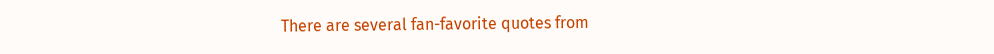There are several fan-favorite quotes from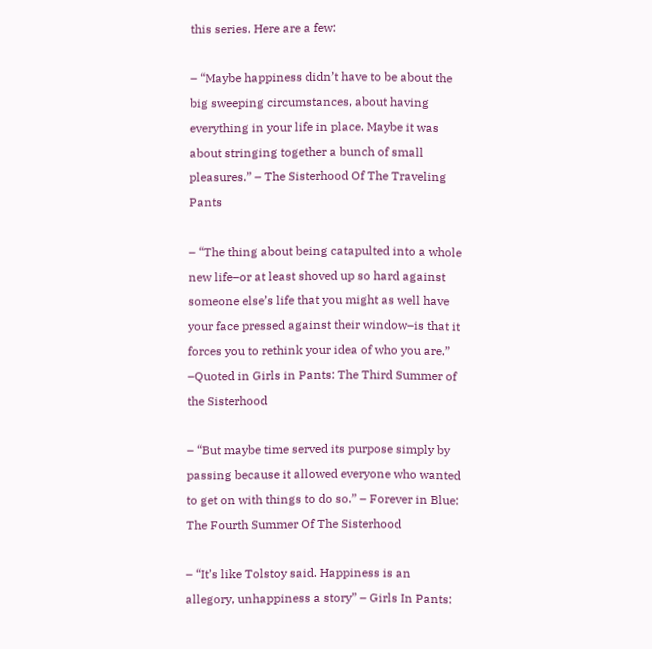this series. Here are a few:

– “Maybe happiness didn’t have to be about the big sweeping circumstances, about having everything in your life in place. Maybe it was about stringing together a bunch of small pleasures.” – The Sisterhood Of The Traveling Pants

– “The thing about being catapulted into a whole new life–or at least shoved up so hard against someone else’s life that you might as well have your face pressed against their window–is that it forces you to rethink your idea of who you are.” –Quoted in Girls in Pants: The Third Summer of the Sisterhood

– “But maybe time served its purpose simply by passing because it allowed everyone who wanted to get on with things to do so.” – Forever in Blue: The Fourth Summer Of The Sisterhood

– “It’s like Tolstoy said. Happiness is an allegory, unhappiness a story” – Girls In Pants: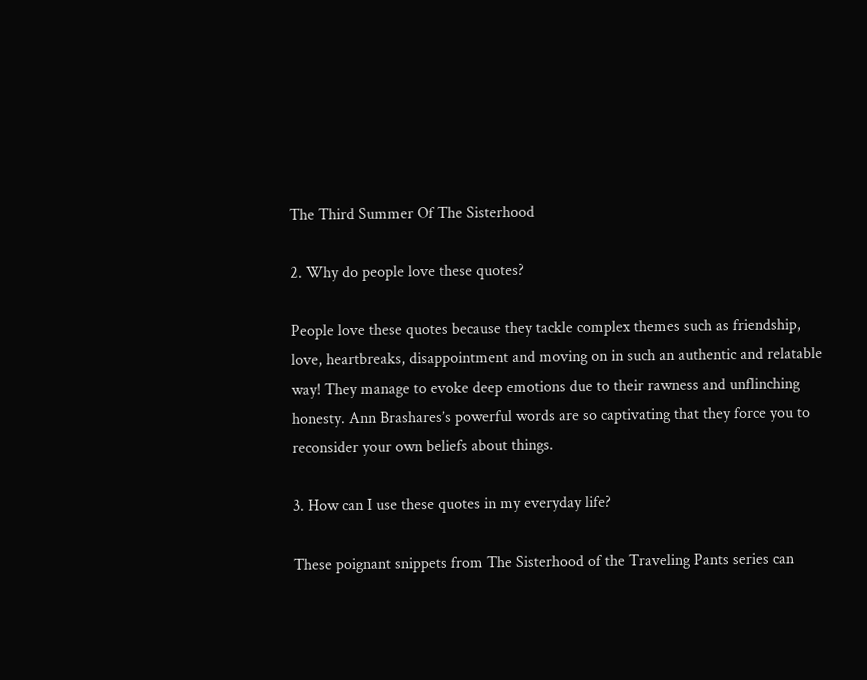The Third Summer Of The Sisterhood

2. Why do people love these quotes?

People love these quotes because they tackle complex themes such as friendship, love, heartbreaks, disappointment and moving on in such an authentic and relatable way! They manage to evoke deep emotions due to their rawness and unflinching honesty. Ann Brashares’s powerful words are so captivating that they force you to reconsider your own beliefs about things.

3. How can I use these quotes in my everyday life?

These poignant snippets from The Sisterhood of the Traveling Pants series can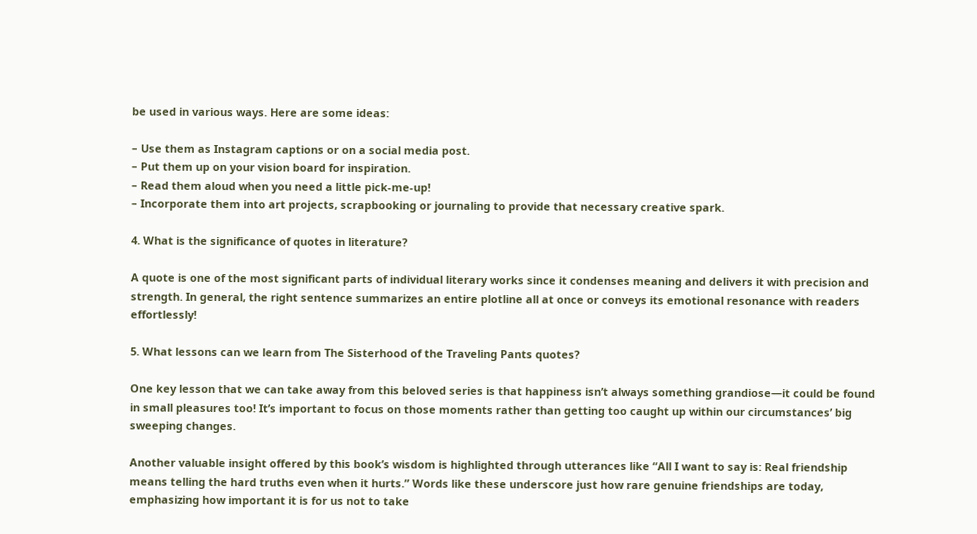be used in various ways. Here are some ideas:

– Use them as Instagram captions or on a social media post.
– Put them up on your vision board for inspiration.
– Read them aloud when you need a little pick-me-up!
– Incorporate them into art projects, scrapbooking or journaling to provide that necessary creative spark.

4. What is the significance of quotes in literature?

A quote is one of the most significant parts of individual literary works since it condenses meaning and delivers it with precision and strength. In general, the right sentence summarizes an entire plotline all at once or conveys its emotional resonance with readers effortlessly!

5. What lessons can we learn from The Sisterhood of the Traveling Pants quotes?

One key lesson that we can take away from this beloved series is that happiness isn’t always something grandiose—it could be found in small pleasures too! It’s important to focus on those moments rather than getting too caught up within our circumstances’ big sweeping changes.

Another valuable insight offered by this book’s wisdom is highlighted through utterances like “All I want to say is: Real friendship means telling the hard truths even when it hurts.” Words like these underscore just how rare genuine friendships are today, emphasizing how important it is for us not to take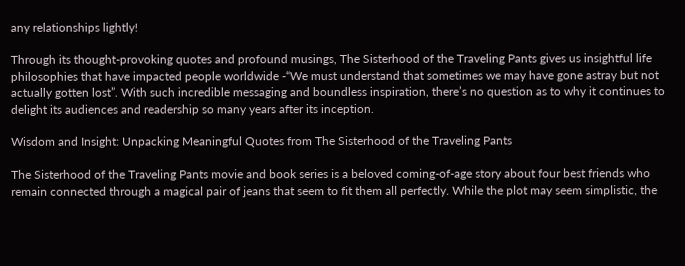any relationships lightly!

Through its thought-provoking quotes and profound musings, The Sisterhood of the Traveling Pants gives us insightful life philosophies that have impacted people worldwide -“We must understand that sometimes we may have gone astray but not actually gotten lost”. With such incredible messaging and boundless inspiration, there’s no question as to why it continues to delight its audiences and readership so many years after its inception.

Wisdom and Insight: Unpacking Meaningful Quotes from The Sisterhood of the Traveling Pants

The Sisterhood of the Traveling Pants movie and book series is a beloved coming-of-age story about four best friends who remain connected through a magical pair of jeans that seem to fit them all perfectly. While the plot may seem simplistic, the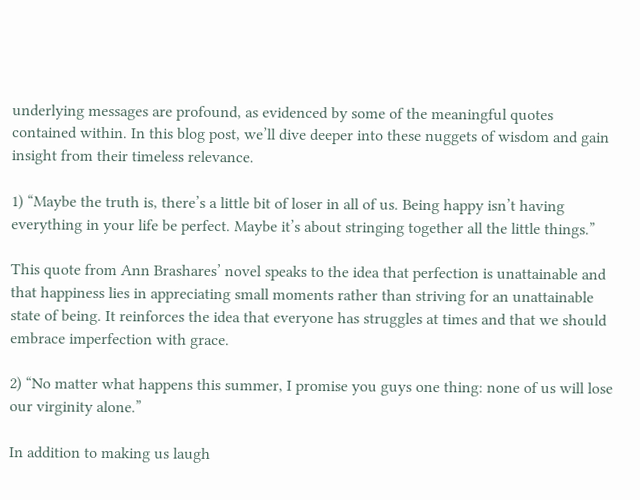underlying messages are profound, as evidenced by some of the meaningful quotes contained within. In this blog post, we’ll dive deeper into these nuggets of wisdom and gain insight from their timeless relevance.

1) “Maybe the truth is, there’s a little bit of loser in all of us. Being happy isn’t having everything in your life be perfect. Maybe it’s about stringing together all the little things.”

This quote from Ann Brashares’ novel speaks to the idea that perfection is unattainable and that happiness lies in appreciating small moments rather than striving for an unattainable state of being. It reinforces the idea that everyone has struggles at times and that we should embrace imperfection with grace.

2) “No matter what happens this summer, I promise you guys one thing: none of us will lose our virginity alone.”

In addition to making us laugh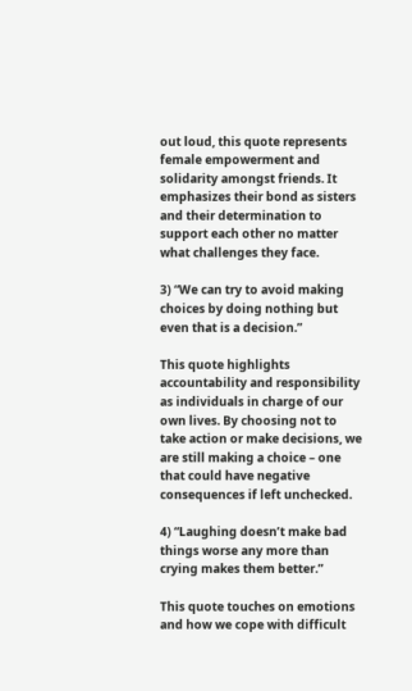out loud, this quote represents female empowerment and solidarity amongst friends. It emphasizes their bond as sisters and their determination to support each other no matter what challenges they face.

3) “We can try to avoid making choices by doing nothing but even that is a decision.”

This quote highlights accountability and responsibility as individuals in charge of our own lives. By choosing not to take action or make decisions, we are still making a choice – one that could have negative consequences if left unchecked.

4) “Laughing doesn’t make bad things worse any more than crying makes them better.”

This quote touches on emotions and how we cope with difficult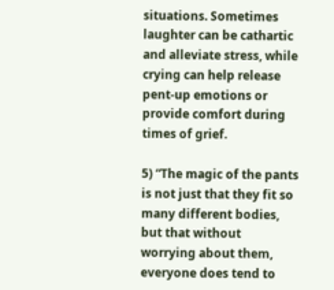situations. Sometimes laughter can be cathartic and alleviate stress, while crying can help release pent-up emotions or provide comfort during times of grief.

5) “The magic of the pants is not just that they fit so many different bodies, but that without worrying about them, everyone does tend to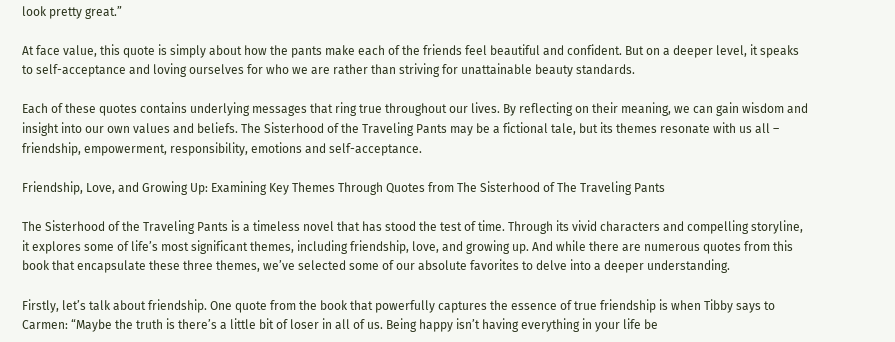look pretty great.”

At face value, this quote is simply about how the pants make each of the friends feel beautiful and confident. But on a deeper level, it speaks to self-acceptance and loving ourselves for who we are rather than striving for unattainable beauty standards.

Each of these quotes contains underlying messages that ring true throughout our lives. By reflecting on their meaning, we can gain wisdom and insight into our own values and beliefs. The Sisterhood of the Traveling Pants may be a fictional tale, but its themes resonate with us all – friendship, empowerment, responsibility, emotions and self-acceptance.

Friendship, Love, and Growing Up: Examining Key Themes Through Quotes from The Sisterhood of The Traveling Pants

The Sisterhood of the Traveling Pants is a timeless novel that has stood the test of time. Through its vivid characters and compelling storyline, it explores some of life’s most significant themes, including friendship, love, and growing up. And while there are numerous quotes from this book that encapsulate these three themes, we’ve selected some of our absolute favorites to delve into a deeper understanding.

Firstly, let’s talk about friendship. One quote from the book that powerfully captures the essence of true friendship is when Tibby says to Carmen: “Maybe the truth is there’s a little bit of loser in all of us. Being happy isn’t having everything in your life be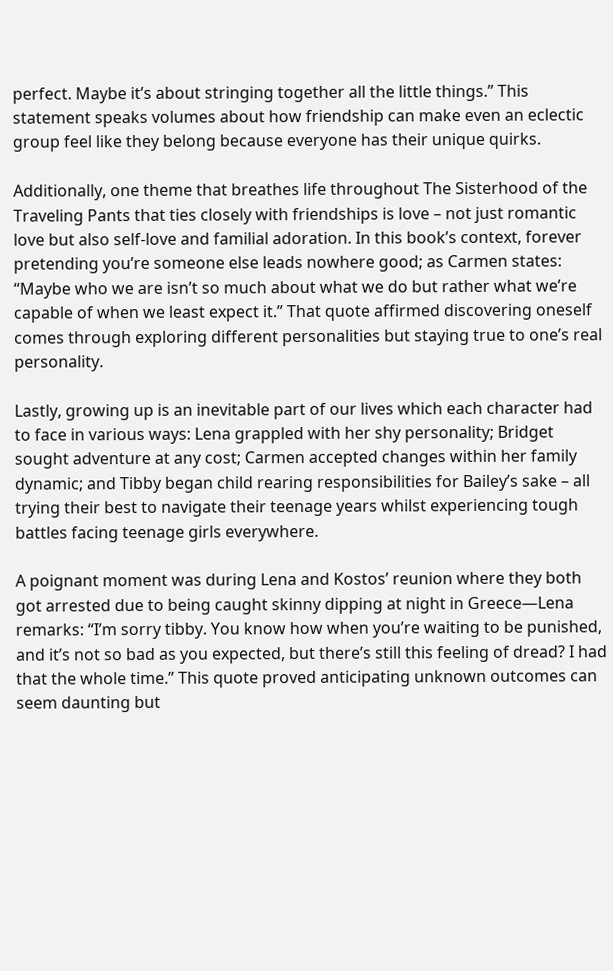perfect. Maybe it’s about stringing together all the little things.” This statement speaks volumes about how friendship can make even an eclectic group feel like they belong because everyone has their unique quirks.

Additionally, one theme that breathes life throughout The Sisterhood of the Traveling Pants that ties closely with friendships is love – not just romantic love but also self-love and familial adoration. In this book’s context, forever pretending you’re someone else leads nowhere good; as Carmen states: “Maybe who we are isn’t so much about what we do but rather what we’re capable of when we least expect it.” That quote affirmed discovering oneself comes through exploring different personalities but staying true to one’s real personality.

Lastly, growing up is an inevitable part of our lives which each character had to face in various ways: Lena grappled with her shy personality; Bridget sought adventure at any cost; Carmen accepted changes within her family dynamic; and Tibby began child rearing responsibilities for Bailey’s sake – all trying their best to navigate their teenage years whilst experiencing tough battles facing teenage girls everywhere.

A poignant moment was during Lena and Kostos’ reunion where they both got arrested due to being caught skinny dipping at night in Greece—Lena remarks: “I’m sorry tibby. You know how when you’re waiting to be punished, and it’s not so bad as you expected, but there’s still this feeling of dread? I had that the whole time.” This quote proved anticipating unknown outcomes can seem daunting but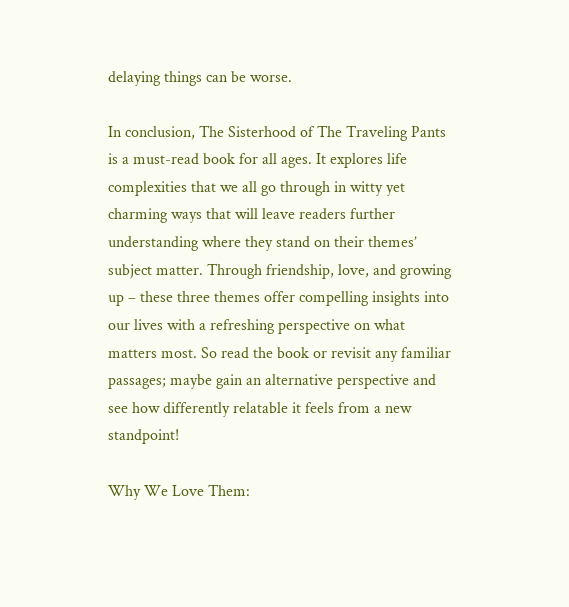delaying things can be worse.

In conclusion, The Sisterhood of The Traveling Pants is a must-read book for all ages. It explores life complexities that we all go through in witty yet charming ways that will leave readers further understanding where they stand on their themes’ subject matter. Through friendship, love, and growing up – these three themes offer compelling insights into our lives with a refreshing perspective on what matters most. So read the book or revisit any familiar passages; maybe gain an alternative perspective and see how differently relatable it feels from a new standpoint!

Why We Love Them: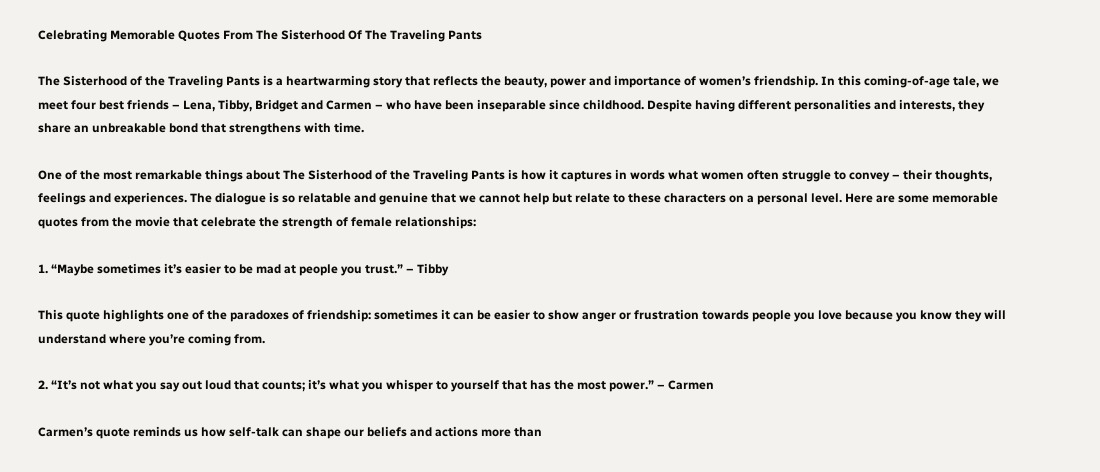Celebrating Memorable Quotes From The Sisterhood Of The Traveling Pants

The Sisterhood of the Traveling Pants is a heartwarming story that reflects the beauty, power and importance of women’s friendship. In this coming-of-age tale, we meet four best friends – Lena, Tibby, Bridget and Carmen – who have been inseparable since childhood. Despite having different personalities and interests, they share an unbreakable bond that strengthens with time.

One of the most remarkable things about The Sisterhood of the Traveling Pants is how it captures in words what women often struggle to convey – their thoughts, feelings and experiences. The dialogue is so relatable and genuine that we cannot help but relate to these characters on a personal level. Here are some memorable quotes from the movie that celebrate the strength of female relationships:

1. “Maybe sometimes it’s easier to be mad at people you trust.” – Tibby

This quote highlights one of the paradoxes of friendship: sometimes it can be easier to show anger or frustration towards people you love because you know they will understand where you’re coming from.

2. “It’s not what you say out loud that counts; it’s what you whisper to yourself that has the most power.” – Carmen

Carmen’s quote reminds us how self-talk can shape our beliefs and actions more than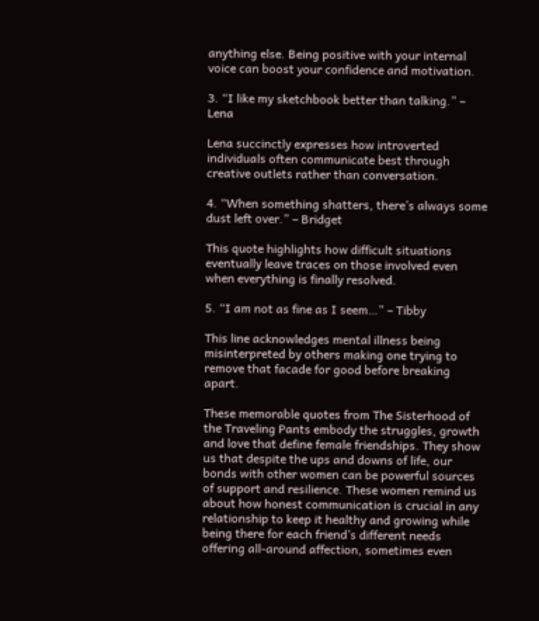anything else. Being positive with your internal voice can boost your confidence and motivation.

3. “I like my sketchbook better than talking.” – Lena

Lena succinctly expresses how introverted individuals often communicate best through creative outlets rather than conversation.

4. “When something shatters, there’s always some dust left over.” – Bridget

This quote highlights how difficult situations eventually leave traces on those involved even when everything is finally resolved.

5. “I am not as fine as I seem…” – Tibby

This line acknowledges mental illness being misinterpreted by others making one trying to remove that facade for good before breaking apart.

These memorable quotes from The Sisterhood of the Traveling Pants embody the struggles, growth and love that define female friendships. They show us that despite the ups and downs of life, our bonds with other women can be powerful sources of support and resilience. These women remind us about how honest communication is crucial in any relationship to keep it healthy and growing while being there for each friend’s different needs offering all-around affection, sometimes even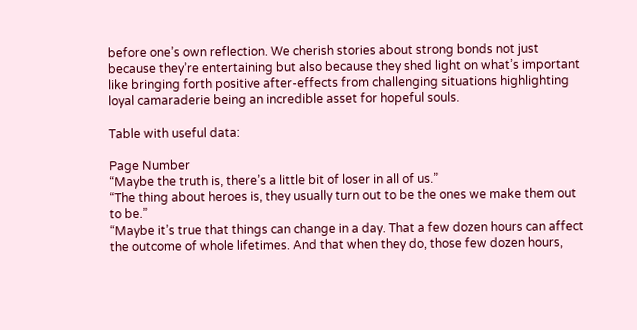before one’s own reflection. We cherish stories about strong bonds not just because they’re entertaining but also because they shed light on what’s important like bringing forth positive after-effects from challenging situations highlighting loyal camaraderie being an incredible asset for hopeful souls.

Table with useful data:

Page Number
“Maybe the truth is, there’s a little bit of loser in all of us.”
“The thing about heroes is, they usually turn out to be the ones we make them out to be.”
“Maybe it’s true that things can change in a day. That a few dozen hours can affect the outcome of whole lifetimes. And that when they do, those few dozen hours,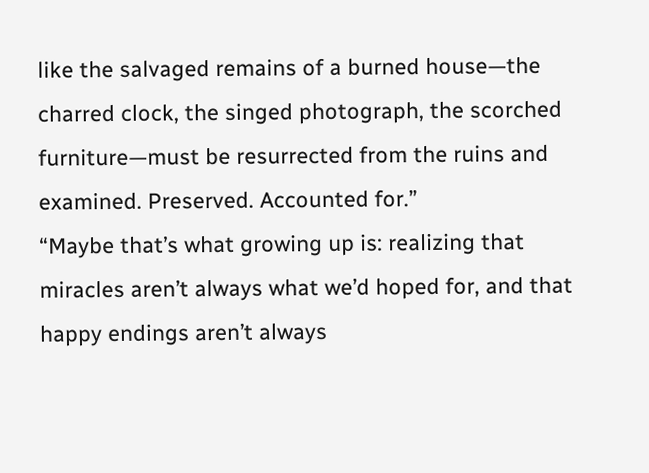like the salvaged remains of a burned house—the charred clock, the singed photograph, the scorched furniture—must be resurrected from the ruins and examined. Preserved. Accounted for.”
“Maybe that’s what growing up is: realizing that miracles aren’t always what we’d hoped for, and that happy endings aren’t always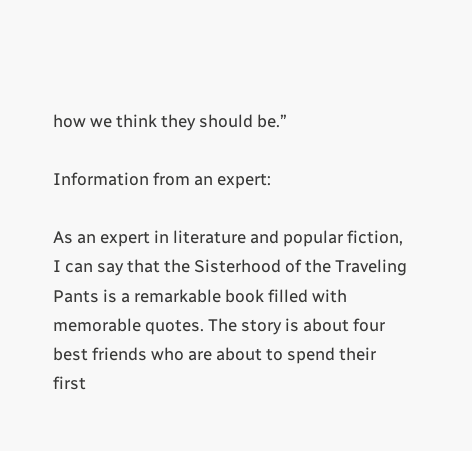how we think they should be.”

Information from an expert:

As an expert in literature and popular fiction, I can say that the Sisterhood of the Traveling Pants is a remarkable book filled with memorable quotes. The story is about four best friends who are about to spend their first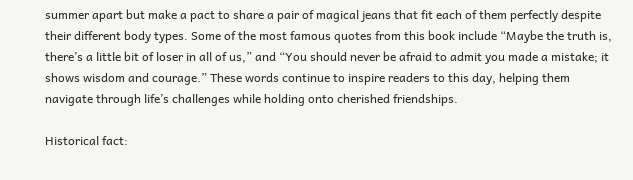summer apart but make a pact to share a pair of magical jeans that fit each of them perfectly despite their different body types. Some of the most famous quotes from this book include “Maybe the truth is, there’s a little bit of loser in all of us,” and “You should never be afraid to admit you made a mistake; it shows wisdom and courage.” These words continue to inspire readers to this day, helping them navigate through life’s challenges while holding onto cherished friendships.

Historical fact: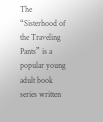The “Sisterhood of the Traveling Pants” is a popular young adult book series written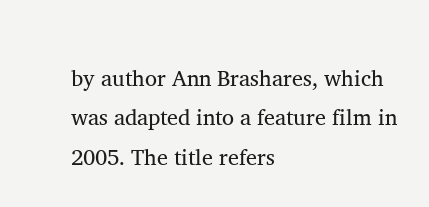by author Ann Brashares, which was adapted into a feature film in 2005. The title refers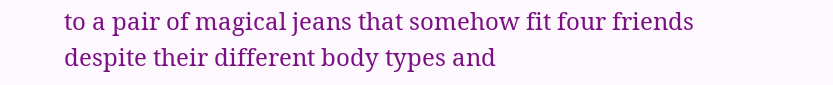to a pair of magical jeans that somehow fit four friends despite their different body types and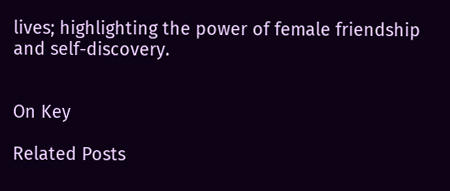lives; highlighting the power of female friendship and self-discovery.


On Key

Related Posts